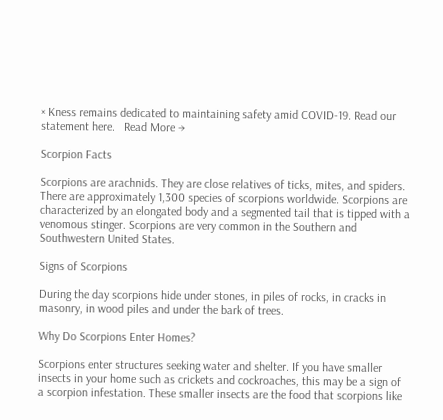× Kness remains dedicated to maintaining safety amid COVID-19. Read our statement here.   Read More →

Scorpion Facts

Scorpions are arachnids. They are close relatives of ticks, mites, and spiders. There are approximately 1,300 species of scorpions worldwide. Scorpions are characterized by an elongated body and a segmented tail that is tipped with a venomous stinger. Scorpions are very common in the Southern and Southwestern United States.

Signs of Scorpions

During the day scorpions hide under stones, in piles of rocks, in cracks in masonry, in wood piles and under the bark of trees.

Why Do Scorpions Enter Homes?

Scorpions enter structures seeking water and shelter. If you have smaller insects in your home such as crickets and cockroaches, this may be a sign of a scorpion infestation. These smaller insects are the food that scorpions like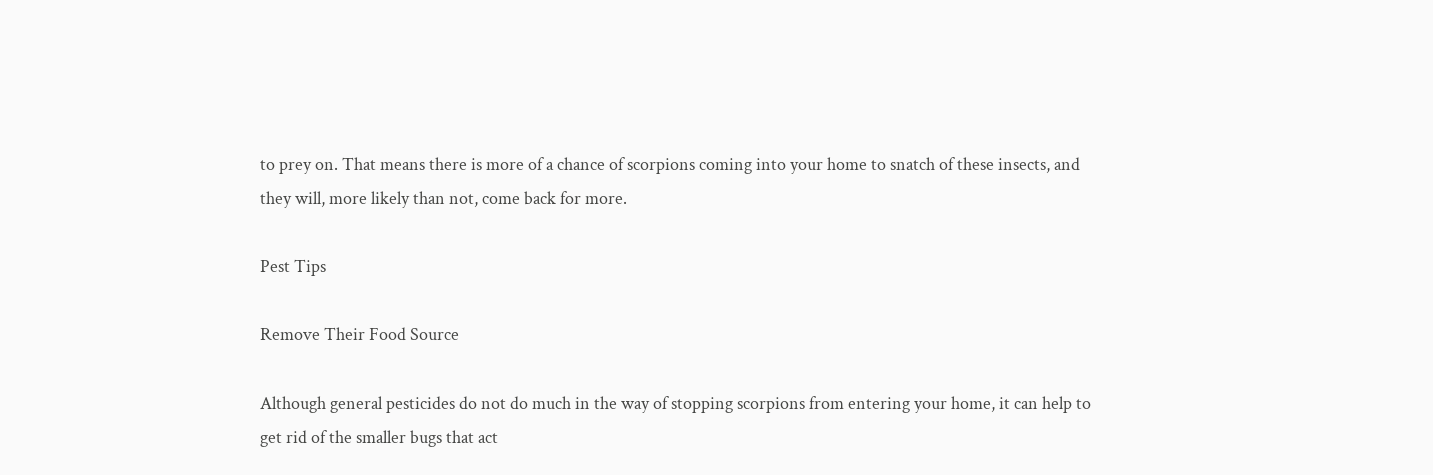to prey on. That means there is more of a chance of scorpions coming into your home to snatch of these insects, and they will, more likely than not, come back for more.

Pest Tips

Remove Their Food Source

Although general pesticides do not do much in the way of stopping scorpions from entering your home, it can help to get rid of the smaller bugs that act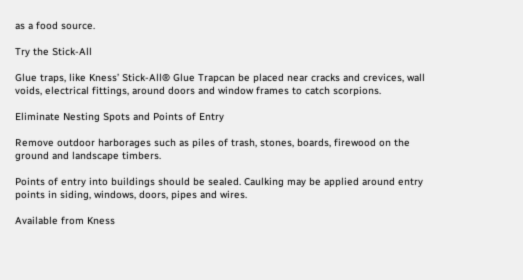as a food source.

Try the Stick-All

Glue traps, like Kness’ Stick-All® Glue Trapcan be placed near cracks and crevices, wall voids, electrical fittings, around doors and window frames to catch scorpions.

Eliminate Nesting Spots and Points of Entry

Remove outdoor harborages such as piles of trash, stones, boards, firewood on the ground and landscape timbers.

Points of entry into buildings should be sealed. Caulking may be applied around entry points in siding, windows, doors, pipes and wires.

Available from Kness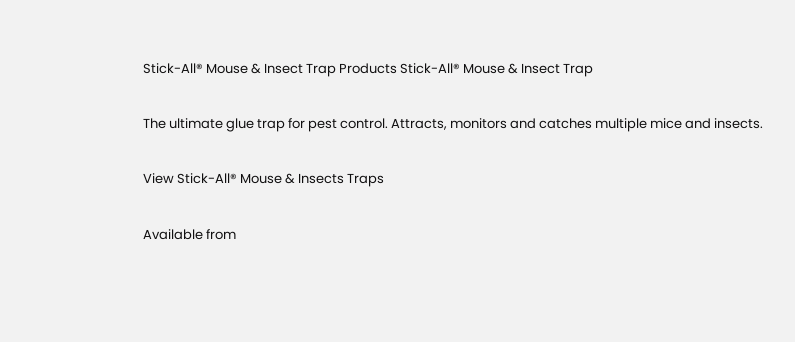Stick-All® Mouse & Insect Trap Products Stick-All® Mouse & Insect Trap

The ultimate glue trap for pest control. Attracts, monitors and catches multiple mice and insects.

View Stick-All® Mouse & Insects Traps

Available from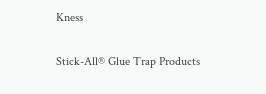Kness

Stick-All® Glue Trap Products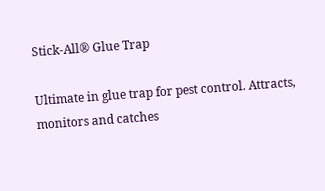Stick-All® Glue Trap

Ultimate in glue trap for pest control. Attracts, monitors and catches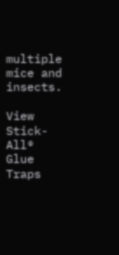multiple mice and insects.

View Stick-All® Glue Traps